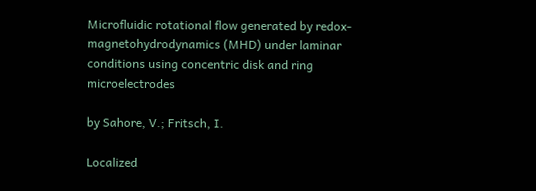Microfluidic rotational flow generated by redox-magnetohydrodynamics (MHD) under laminar conditions using concentric disk and ring microelectrodes

by Sahore, V.; Fritsch, I.

Localized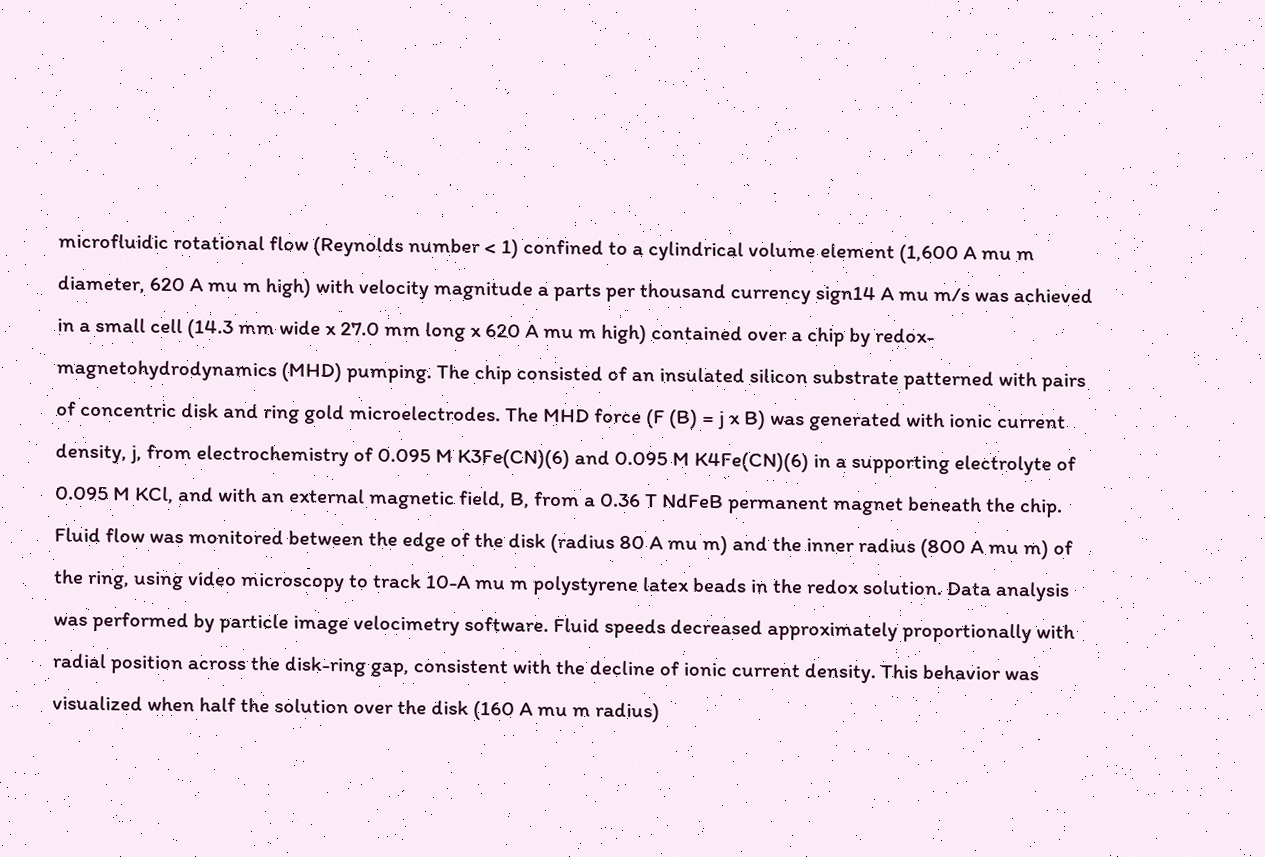microfluidic rotational flow (Reynolds number < 1) confined to a cylindrical volume element (1,600 A mu m diameter, 620 A mu m high) with velocity magnitude a parts per thousand currency sign14 A mu m/s was achieved in a small cell (14.3 mm wide x 27.0 mm long x 620 A mu m high) contained over a chip by redox-magnetohydrodynamics (MHD) pumping. The chip consisted of an insulated silicon substrate patterned with pairs of concentric disk and ring gold microelectrodes. The MHD force (F (B) = j x B) was generated with ionic current density, j, from electrochemistry of 0.095 M K3Fe(CN)(6) and 0.095 M K4Fe(CN)(6) in a supporting electrolyte of 0.095 M KCl, and with an external magnetic field, B, from a 0.36 T NdFeB permanent magnet beneath the chip. Fluid flow was monitored between the edge of the disk (radius 80 A mu m) and the inner radius (800 A mu m) of the ring, using video microscopy to track 10-A mu m polystyrene latex beads in the redox solution. Data analysis was performed by particle image velocimetry software. Fluid speeds decreased approximately proportionally with radial position across the disk-ring gap, consistent with the decline of ionic current density. This behavior was visualized when half the solution over the disk (160 A mu m radius)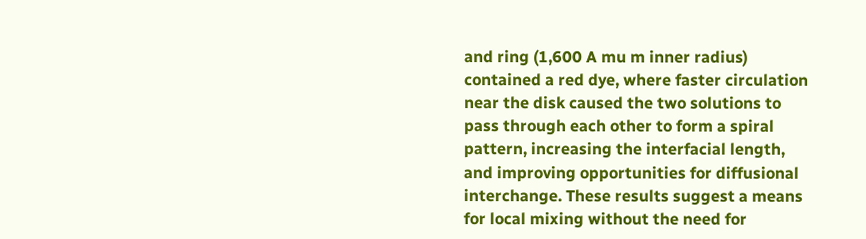and ring (1,600 A mu m inner radius) contained a red dye, where faster circulation near the disk caused the two solutions to pass through each other to form a spiral pattern, increasing the interfacial length, and improving opportunities for diffusional interchange. These results suggest a means for local mixing without the need for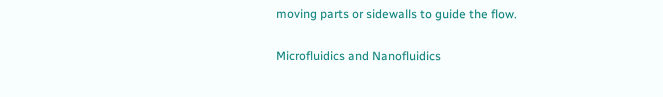moving parts or sidewalls to guide the flow.

Microfluidics and Nanofluidics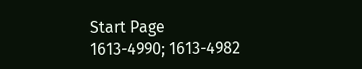Start Page
1613-4990; 1613-4982